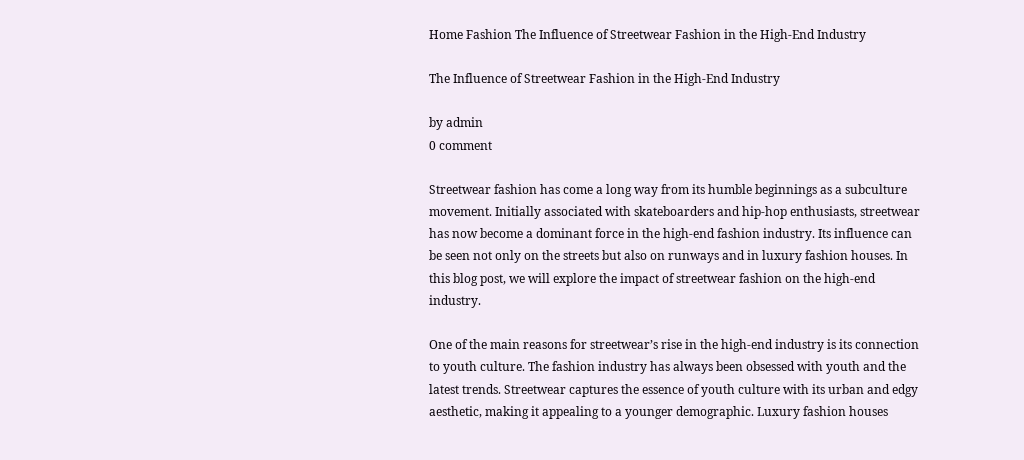Home Fashion The Influence of Streetwear Fashion in the High-End Industry

The Influence of Streetwear Fashion in the High-End Industry

by admin
0 comment

Streetwear fashion has come a long way from its humble beginnings as a subculture movement. Initially associated with skateboarders and hip-hop enthusiasts, streetwear has now become a dominant force in the high-end fashion industry. Its influence can be seen not only on the streets but also on runways and in luxury fashion houses. In this blog post, we will explore the impact of streetwear fashion on the high-end industry.

One of the main reasons for streetwear’s rise in the high-end industry is its connection to youth culture. The fashion industry has always been obsessed with youth and the latest trends. Streetwear captures the essence of youth culture with its urban and edgy aesthetic, making it appealing to a younger demographic. Luxury fashion houses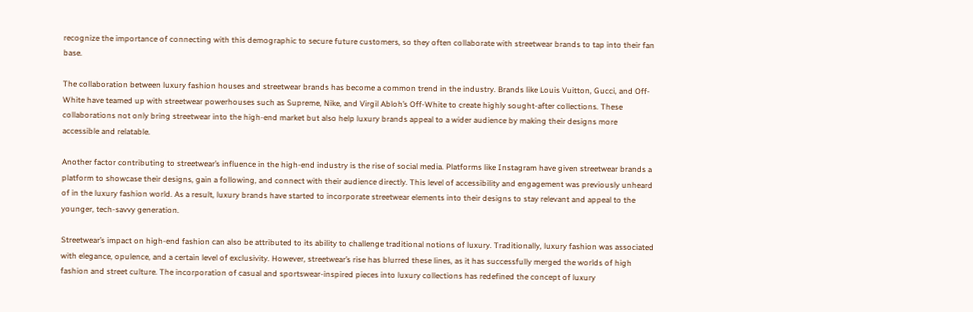recognize the importance of connecting with this demographic to secure future customers, so they often collaborate with streetwear brands to tap into their fan base.

The collaboration between luxury fashion houses and streetwear brands has become a common trend in the industry. Brands like Louis Vuitton, Gucci, and Off-White have teamed up with streetwear powerhouses such as Supreme, Nike, and Virgil Abloh’s Off-White to create highly sought-after collections. These collaborations not only bring streetwear into the high-end market but also help luxury brands appeal to a wider audience by making their designs more accessible and relatable.

Another factor contributing to streetwear’s influence in the high-end industry is the rise of social media. Platforms like Instagram have given streetwear brands a platform to showcase their designs, gain a following, and connect with their audience directly. This level of accessibility and engagement was previously unheard of in the luxury fashion world. As a result, luxury brands have started to incorporate streetwear elements into their designs to stay relevant and appeal to the younger, tech-savvy generation.

Streetwear’s impact on high-end fashion can also be attributed to its ability to challenge traditional notions of luxury. Traditionally, luxury fashion was associated with elegance, opulence, and a certain level of exclusivity. However, streetwear’s rise has blurred these lines, as it has successfully merged the worlds of high fashion and street culture. The incorporation of casual and sportswear-inspired pieces into luxury collections has redefined the concept of luxury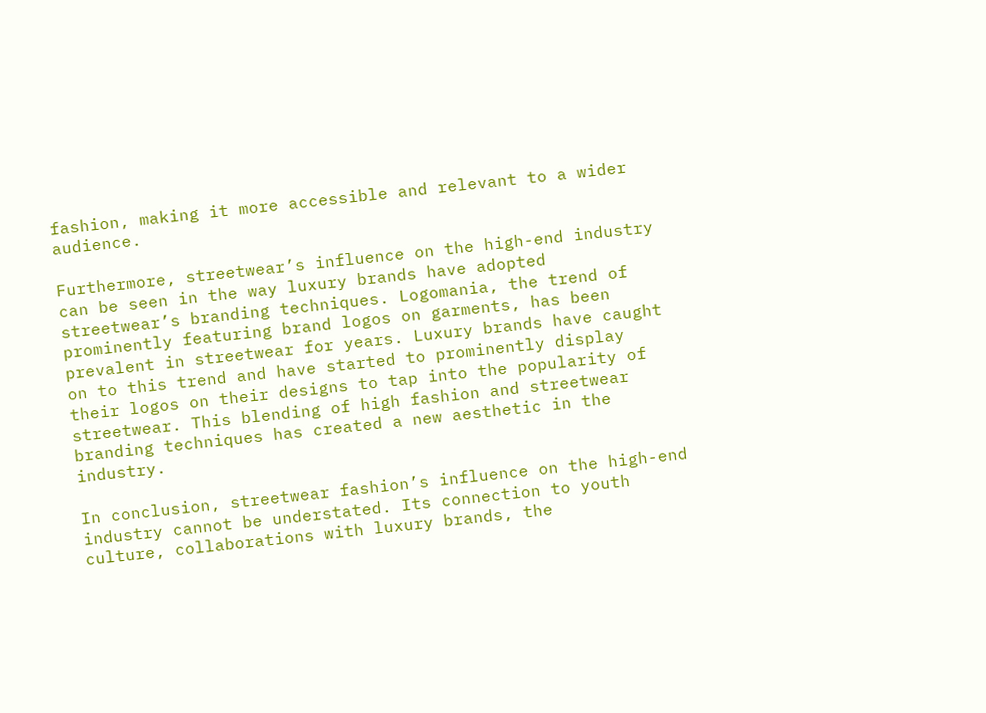fashion, making it more accessible and relevant to a wider audience.

Furthermore, streetwear’s influence on the high-end industry can be seen in the way luxury brands have adopted streetwear’s branding techniques. Logomania, the trend of prominently featuring brand logos on garments, has been prevalent in streetwear for years. Luxury brands have caught on to this trend and have started to prominently display their logos on their designs to tap into the popularity of streetwear. This blending of high fashion and streetwear branding techniques has created a new aesthetic in the industry.

In conclusion, streetwear fashion’s influence on the high-end industry cannot be understated. Its connection to youth culture, collaborations with luxury brands, the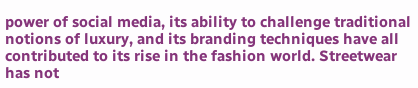power of social media, its ability to challenge traditional notions of luxury, and its branding techniques have all contributed to its rise in the fashion world. Streetwear has not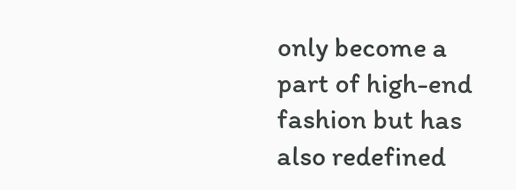only become a part of high-end fashion but has also redefined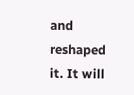and reshaped it. It will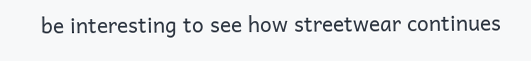be interesting to see how streetwear continues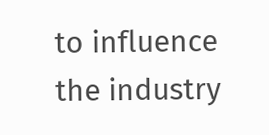to influence the industry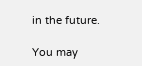in the future.

You may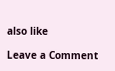also like

Leave a Comment